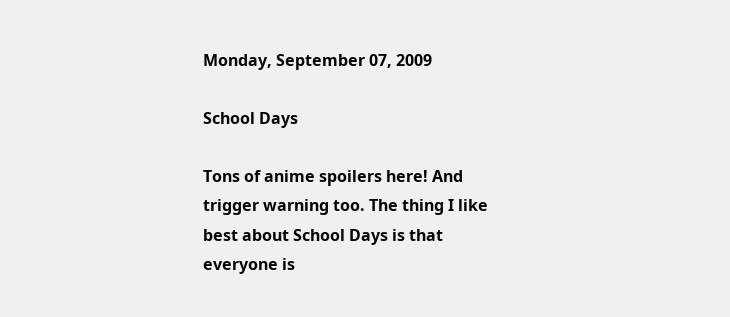Monday, September 07, 2009

School Days

Tons of anime spoilers here! And trigger warning too. The thing I like best about School Days is that everyone is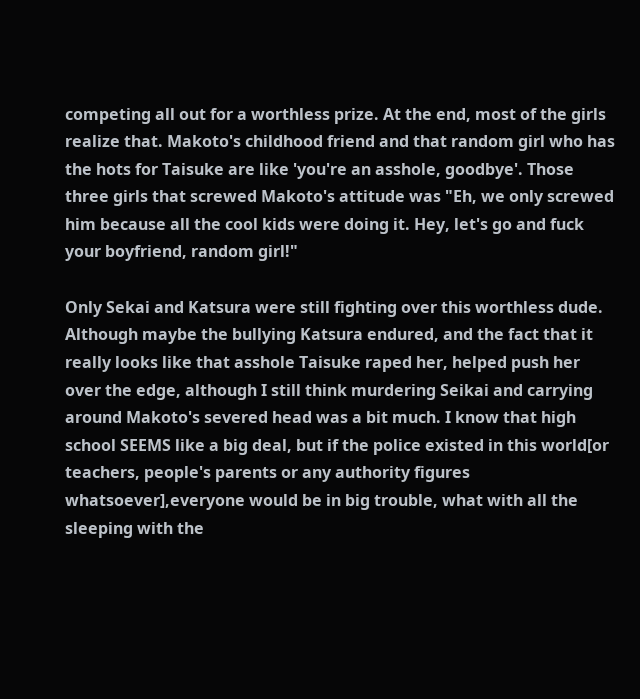competing all out for a worthless prize. At the end, most of the girls realize that. Makoto's childhood friend and that random girl who has the hots for Taisuke are like 'you're an asshole, goodbye'. Those three girls that screwed Makoto's attitude was "Eh, we only screwed him because all the cool kids were doing it. Hey, let's go and fuck your boyfriend, random girl!"

Only Sekai and Katsura were still fighting over this worthless dude. Although maybe the bullying Katsura endured, and the fact that it really looks like that asshole Taisuke raped her, helped push her over the edge, although I still think murdering Seikai and carrying around Makoto's severed head was a bit much. I know that high school SEEMS like a big deal, but if the police existed in this world[or teachers, people's parents or any authority figures whatsoever],everyone would be in big trouble, what with all the sleeping with the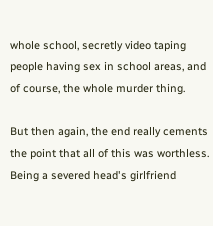whole school, secretly video taping people having sex in school areas, and of course, the whole murder thing.

But then again, the end really cements the point that all of this was worthless. Being a severed head's girlfriend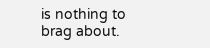is nothing to brag about.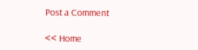Post a Comment

<< Home